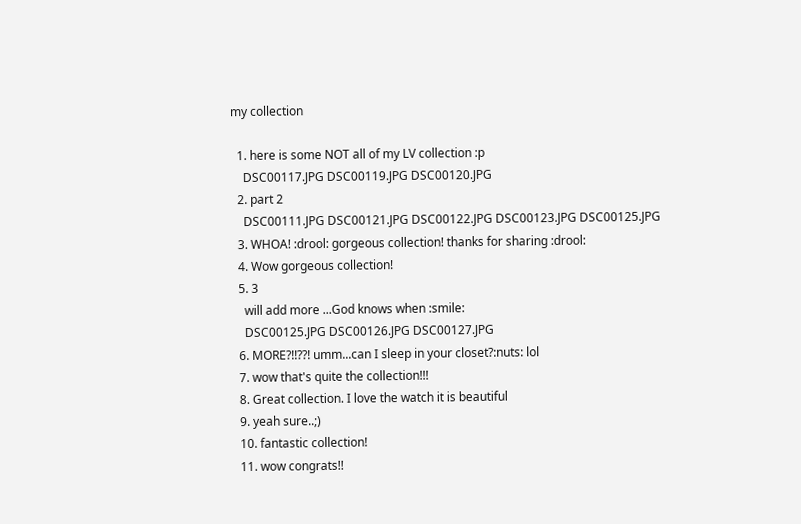my collection

  1. here is some NOT all of my LV collection :p
    DSC00117.JPG DSC00119.JPG DSC00120.JPG
  2. part 2
    DSC00111.JPG DSC00121.JPG DSC00122.JPG DSC00123.JPG DSC00125.JPG
  3. WHOA! :drool: gorgeous collection! thanks for sharing :drool:
  4. Wow gorgeous collection!
  5. 3
    will add more ...God knows when :smile:
    DSC00125.JPG DSC00126.JPG DSC00127.JPG
  6. MORE?!!??! umm...can I sleep in your closet?:nuts: lol
  7. wow that's quite the collection!!!
  8. Great collection. I love the watch it is beautiful
  9. yeah sure..;)
  10. fantastic collection!
  11. wow congrats!!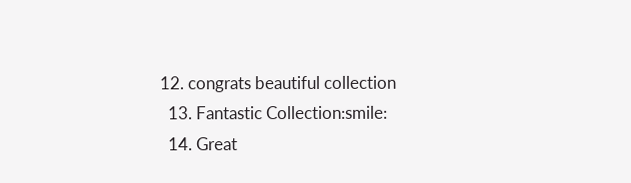12. congrats beautiful collection
  13. Fantastic Collection:smile:
  14. Great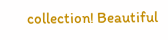collection! Beautiful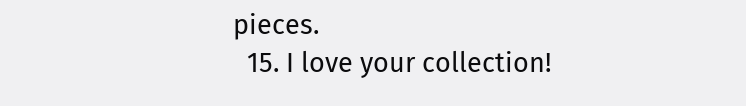pieces.
  15. I love your collection!